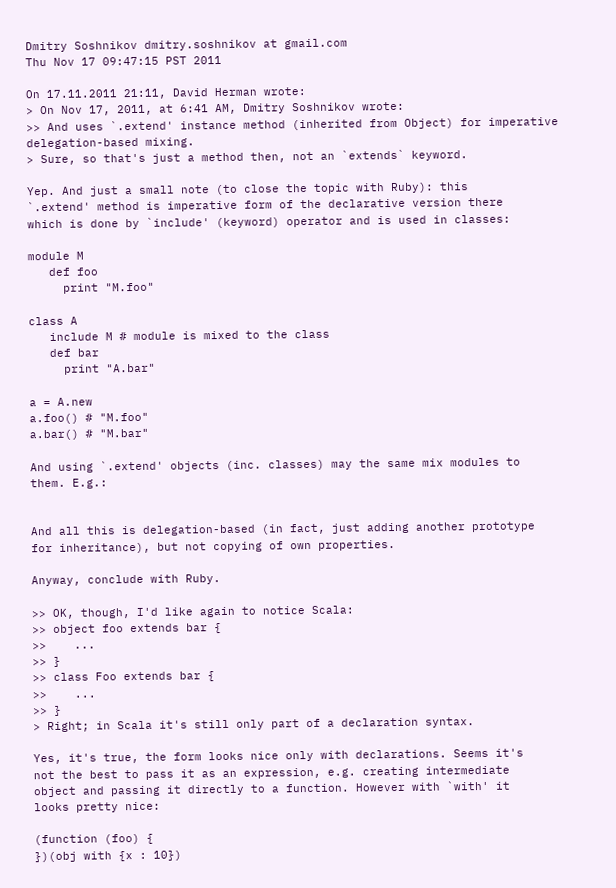Dmitry Soshnikov dmitry.soshnikov at gmail.com
Thu Nov 17 09:47:15 PST 2011

On 17.11.2011 21:11, David Herman wrote:
> On Nov 17, 2011, at 6:41 AM, Dmitry Soshnikov wrote:
>> And uses `.extend' instance method (inherited from Object) for imperative delegation-based mixing.
> Sure, so that's just a method then, not an `extends` keyword.

Yep. And just a small note (to close the topic with Ruby): this
`.extend' method is imperative form of the declarative version there
which is done by `include' (keyword) operator and is used in classes:

module M
   def foo
     print "M.foo"

class A
   include M # module is mixed to the class
   def bar
     print "A.bar"

a = A.new
a.foo() # "M.foo"
a.bar() # "M.bar"

And using `.extend' objects (inc. classes) may the same mix modules to
them. E.g.:


And all this is delegation-based (in fact, just adding another prototype
for inheritance), but not copying of own properties.

Anyway, conclude with Ruby.

>> OK, though, I'd like again to notice Scala:
>> object foo extends bar {
>>    ...
>> }
>> class Foo extends bar {
>>    ...
>> }
> Right; in Scala it's still only part of a declaration syntax.

Yes, it's true, the form looks nice only with declarations. Seems it's
not the best to pass it as an expression, e.g. creating intermediate
object and passing it directly to a function. However with `with' it
looks pretty nice:

(function (foo) {
})(obj with {x : 10})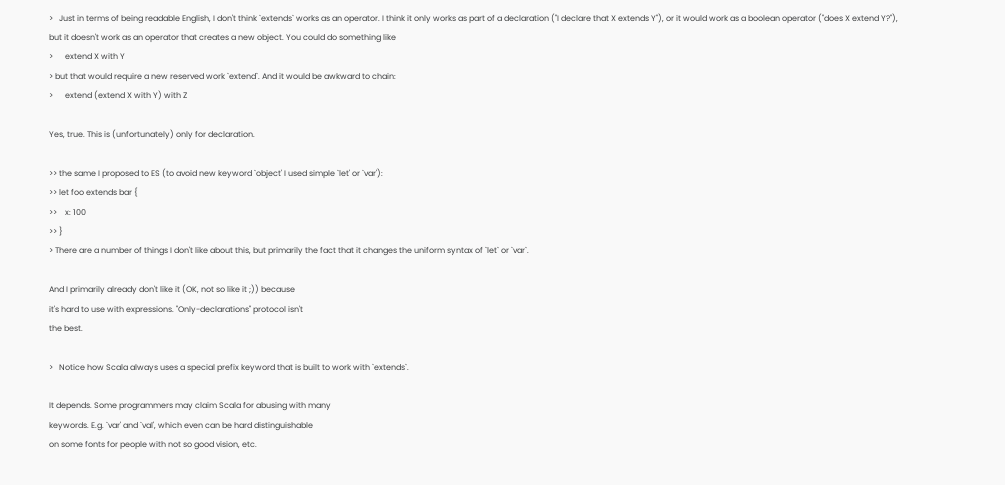>   Just in terms of being readable English, I don't think `extends` works as an operator. I think it only works as part of a declaration ("I declare that X extends Y"), or it would work as a boolean operator ("does X extend Y?"), but it doesn't work as an operator that creates a new object. You could do something like
>      extend X with Y
> but that would require a new reserved work `extend`. And it would be awkward to chain:
>      extend (extend X with Y) with Z

Yes, true. This is (unfortunately) only for declaration.

>> the same I proposed to ES (to avoid new keyword `object' I used simple `let' or `var'):
>> let foo extends bar {
>>    x: 100
>> }
> There are a number of things I don't like about this, but primarily the fact that it changes the uniform syntax of `let` or `var`.

And I primarily already don't like it (OK, not so like it ;)) because
it's hard to use with expressions. "Only-declarations" protocol isn't
the best.

>   Notice how Scala always uses a special prefix keyword that is built to work with `extends`.

It depends. Some programmers may claim Scala for abusing with many
keywords. E.g. `var' and `val', which even can be hard distinguishable
on some fonts for people with not so good vision, etc.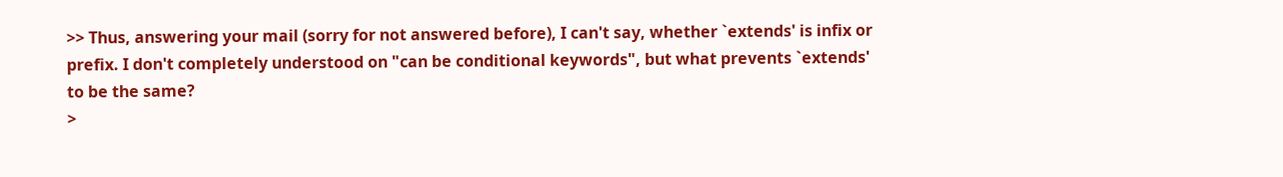>> Thus, answering your mail (sorry for not answered before), I can't say, whether `extends' is infix or prefix. I don't completely understood on "can be conditional keywords", but what prevents `extends' to be the same?
>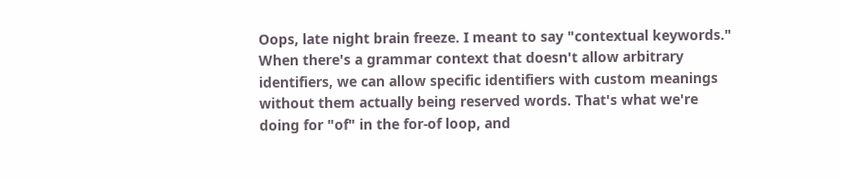Oops, late night brain freeze. I meant to say "contextual keywords." When there's a grammar context that doesn't allow arbitrary identifiers, we can allow specific identifiers with custom meanings without them actually being reserved words. That's what we're doing for "of" in the for-of loop, and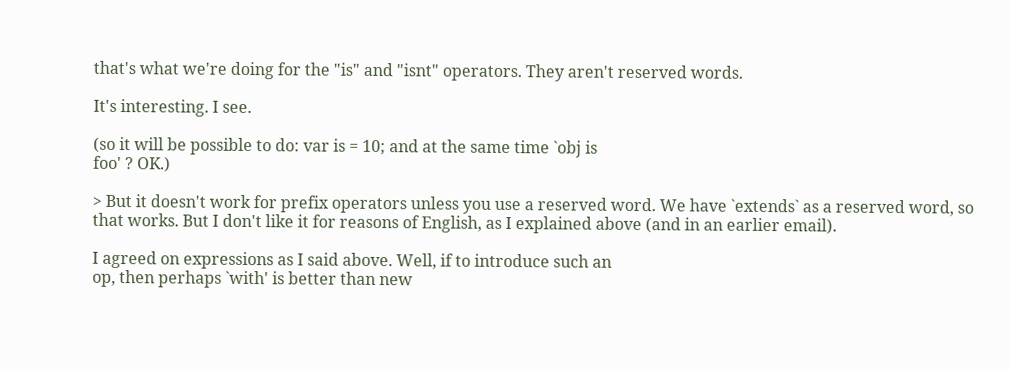that's what we're doing for the "is" and "isnt" operators. They aren't reserved words.

It's interesting. I see.

(so it will be possible to do: var is = 10; and at the same time `obj is
foo' ? OK.)

> But it doesn't work for prefix operators unless you use a reserved word. We have `extends` as a reserved word, so that works. But I don't like it for reasons of English, as I explained above (and in an earlier email).

I agreed on expressions as I said above. Well, if to introduce such an
op, then perhaps `with' is better than new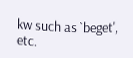kw such as `beget', etc.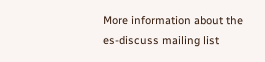More information about the es-discuss mailing list